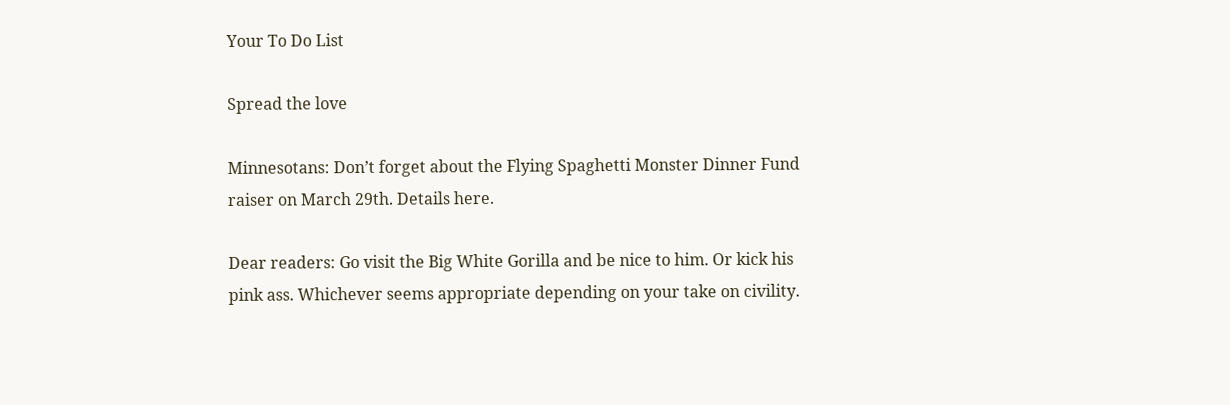Your To Do List

Spread the love

Minnesotans: Don’t forget about the Flying Spaghetti Monster Dinner Fund raiser on March 29th. Details here.

Dear readers: Go visit the Big White Gorilla and be nice to him. Or kick his pink ass. Whichever seems appropriate depending on your take on civility.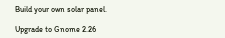Build your own solar panel.

Upgrade to Gnome 2.26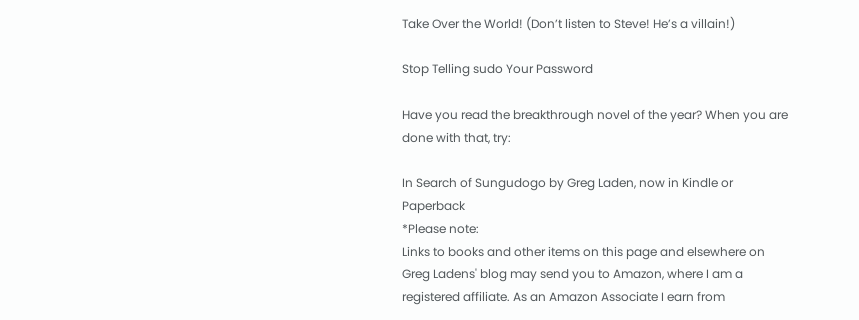Take Over the World! (Don’t listen to Steve! He’s a villain!)

Stop Telling sudo Your Password

Have you read the breakthrough novel of the year? When you are done with that, try:

In Search of Sungudogo by Greg Laden, now in Kindle or Paperback
*Please note:
Links to books and other items on this page and elsewhere on Greg Ladens' blog may send you to Amazon, where I am a registered affiliate. As an Amazon Associate I earn from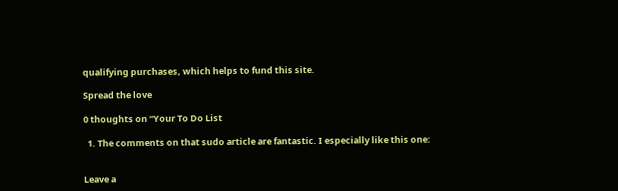qualifying purchases, which helps to fund this site.

Spread the love

0 thoughts on “Your To Do List

  1. The comments on that sudo article are fantastic. I especially like this one:


Leave a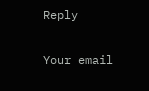Reply

Your email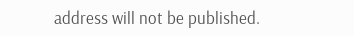address will not be published.